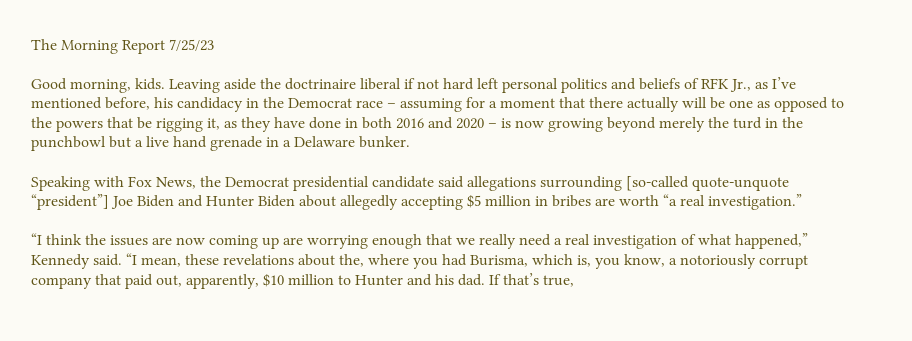The Morning Report 7/25/23

Good morning, kids. Leaving aside the doctrinaire liberal if not hard left personal politics and beliefs of RFK Jr., as I’ve mentioned before, his candidacy in the Democrat race – assuming for a moment that there actually will be one as opposed to the powers that be rigging it, as they have done in both 2016 and 2020 – is now growing beyond merely the turd in the punchbowl but a live hand grenade in a Delaware bunker.

Speaking with Fox News, the Democrat presidential candidate said allegations surrounding [so-called quote-unquote “president”] Joe Biden and Hunter Biden about allegedly accepting $5 million in bribes are worth “a real investigation.”

“I think the issues are now coming up are worrying enough that we really need a real investigation of what happened,” Kennedy said. “I mean, these revelations about the, where you had Burisma, which is, you know, a notoriously corrupt company that paid out, apparently, $10 million to Hunter and his dad. If that’s true,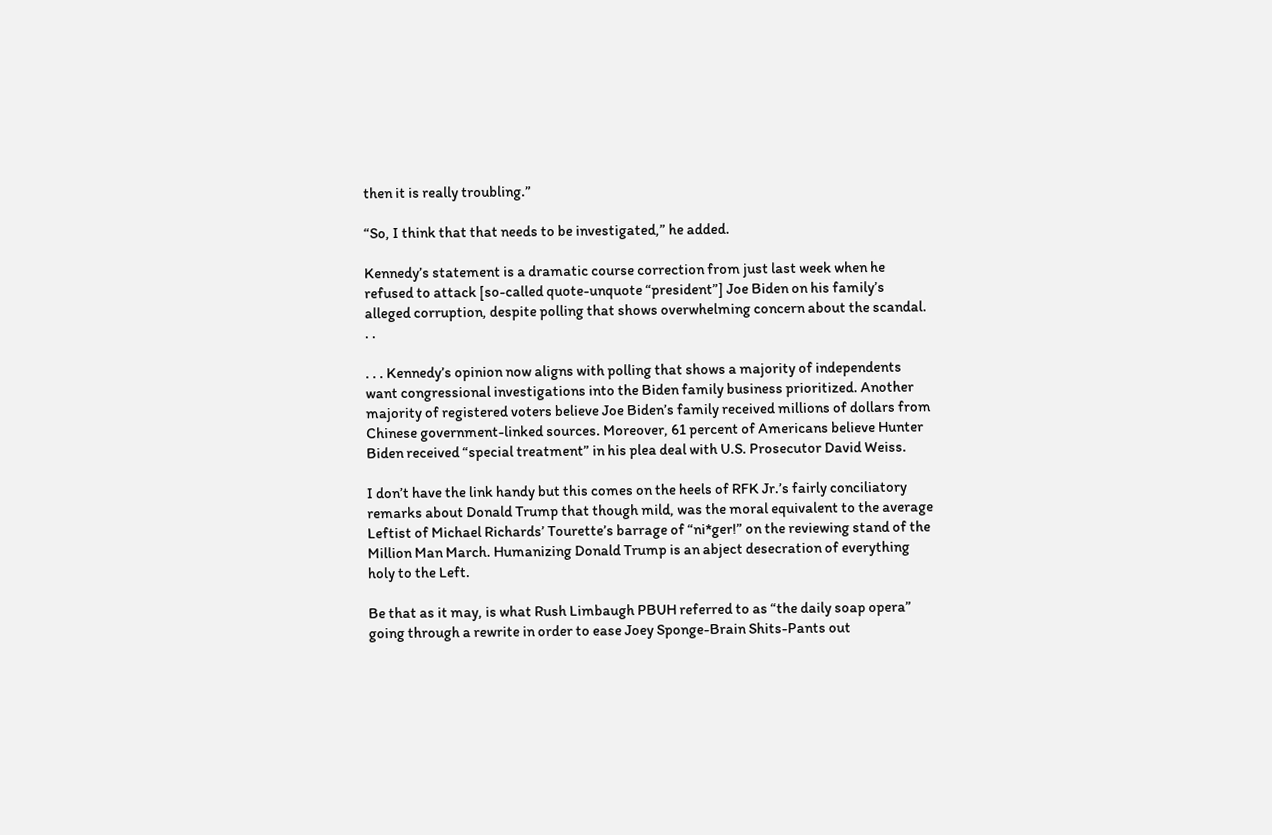then it is really troubling.”

“So, I think that that needs to be investigated,” he added.

Kennedy’s statement is a dramatic course correction from just last week when he refused to attack [so-called quote-unquote “president”] Joe Biden on his family’s alleged corruption, despite polling that shows overwhelming concern about the scandal. . .

. . . Kennedy’s opinion now aligns with polling that shows a majority of independents want congressional investigations into the Biden family business prioritized. Another majority of registered voters believe Joe Biden’s family received millions of dollars from Chinese government-linked sources. Moreover, 61 percent of Americans believe Hunter Biden received “special treatment” in his plea deal with U.S. Prosecutor David Weiss.

I don’t have the link handy but this comes on the heels of RFK Jr.’s fairly conciliatory remarks about Donald Trump that though mild, was the moral equivalent to the average Leftist of Michael Richards’ Tourette’s barrage of “ni*ger!” on the reviewing stand of the Million Man March. Humanizing Donald Trump is an abject desecration of everything holy to the Left.

Be that as it may, is what Rush Limbaugh PBUH referred to as “the daily soap opera” going through a rewrite in order to ease Joey Sponge-Brain Shits-Pants out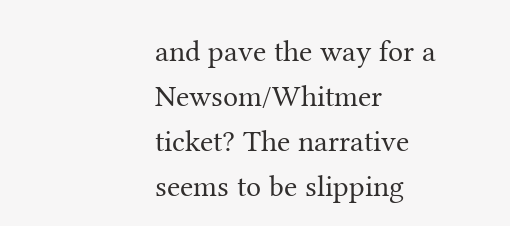and pave the way for a Newsom/Whitmer ticket? The narrative seems to be slipping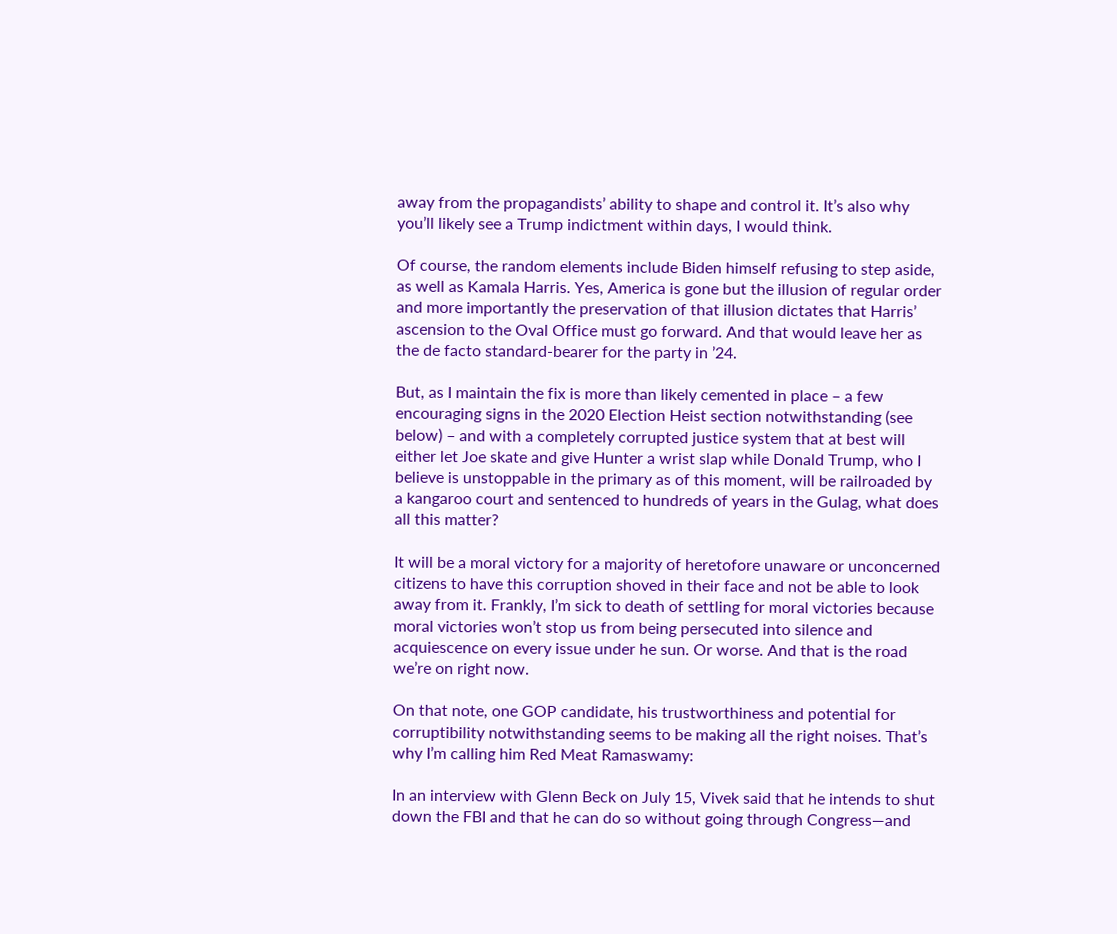away from the propagandists’ ability to shape and control it. It’s also why you’ll likely see a Trump indictment within days, I would think.

Of course, the random elements include Biden himself refusing to step aside, as well as Kamala Harris. Yes, America is gone but the illusion of regular order and more importantly the preservation of that illusion dictates that Harris’ ascension to the Oval Office must go forward. And that would leave her as the de facto standard-bearer for the party in ’24.

But, as I maintain the fix is more than likely cemented in place – a few encouraging signs in the 2020 Election Heist section notwithstanding (see below) – and with a completely corrupted justice system that at best will either let Joe skate and give Hunter a wrist slap while Donald Trump, who I believe is unstoppable in the primary as of this moment, will be railroaded by a kangaroo court and sentenced to hundreds of years in the Gulag, what does all this matter?

It will be a moral victory for a majority of heretofore unaware or unconcerned citizens to have this corruption shoved in their face and not be able to look away from it. Frankly, I’m sick to death of settling for moral victories because moral victories won’t stop us from being persecuted into silence and acquiescence on every issue under he sun. Or worse. And that is the road we’re on right now.

On that note, one GOP candidate, his trustworthiness and potential for corruptibility notwithstanding seems to be making all the right noises. That’s why I’m calling him Red Meat Ramaswamy:

In an interview with Glenn Beck on July 15, Vivek said that he intends to shut down the FBI and that he can do so without going through Congress—and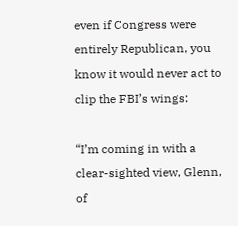even if Congress were entirely Republican, you know it would never act to clip the FBI’s wings:

“I’m coming in with a clear-sighted view, Glenn, of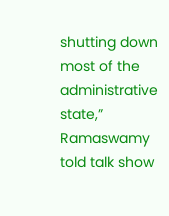shutting down most of the administrative state,” Ramaswamy told talk show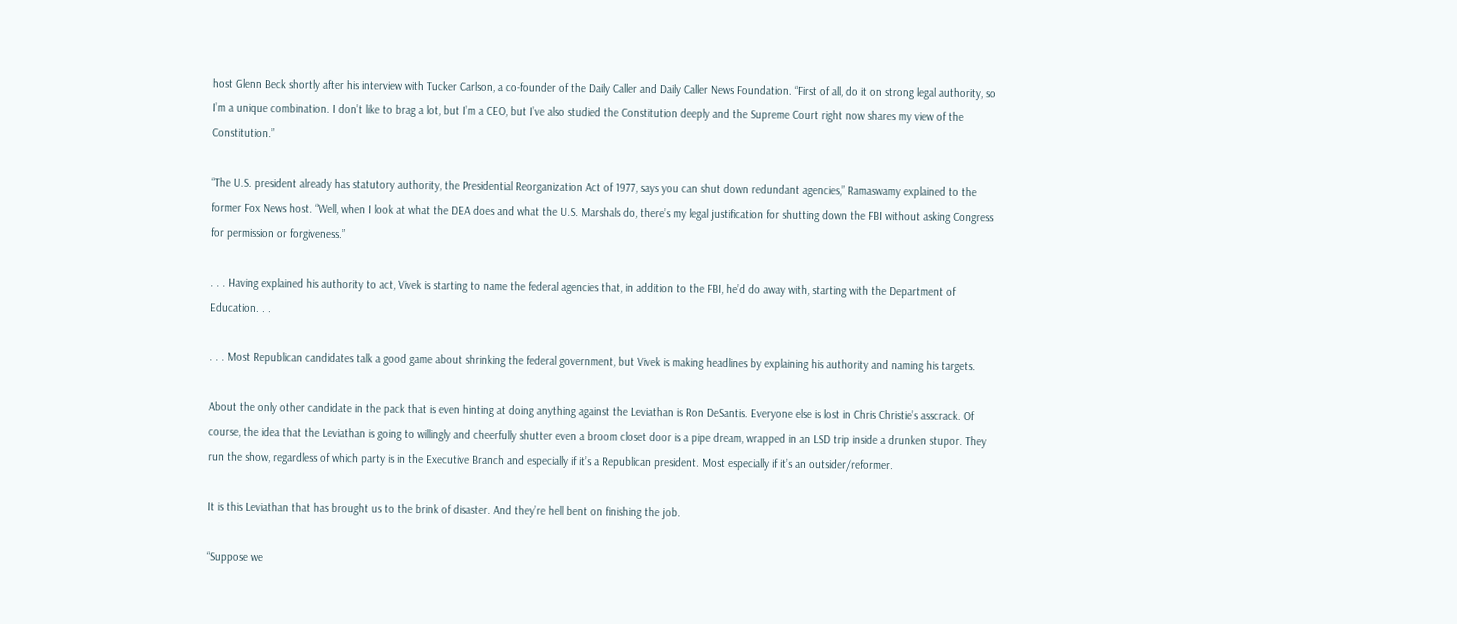host Glenn Beck shortly after his interview with Tucker Carlson, a co-founder of the Daily Caller and Daily Caller News Foundation. “First of all, do it on strong legal authority, so I’m a unique combination. I don’t like to brag a lot, but I’m a CEO, but I’ve also studied the Constitution deeply and the Supreme Court right now shares my view of the Constitution.”

“The U.S. president already has statutory authority, the Presidential Reorganization Act of 1977, says you can shut down redundant agencies,” Ramaswamy explained to the former Fox News host. “Well, when I look at what the DEA does and what the U.S. Marshals do, there’s my legal justification for shutting down the FBI without asking Congress for permission or forgiveness.”

. . . Having explained his authority to act, Vivek is starting to name the federal agencies that, in addition to the FBI, he’d do away with, starting with the Department of Education. . .

. . . Most Republican candidates talk a good game about shrinking the federal government, but Vivek is making headlines by explaining his authority and naming his targets.

About the only other candidate in the pack that is even hinting at doing anything against the Leviathan is Ron DeSantis. Everyone else is lost in Chris Christie’s asscrack. Of course, the idea that the Leviathan is going to willingly and cheerfully shutter even a broom closet door is a pipe dream, wrapped in an LSD trip inside a drunken stupor. They run the show, regardless of which party is in the Executive Branch and especially if it’s a Republican president. Most especially if it’s an outsider/reformer.

It is this Leviathan that has brought us to the brink of disaster. And they’re hell bent on finishing the job.

“Suppose we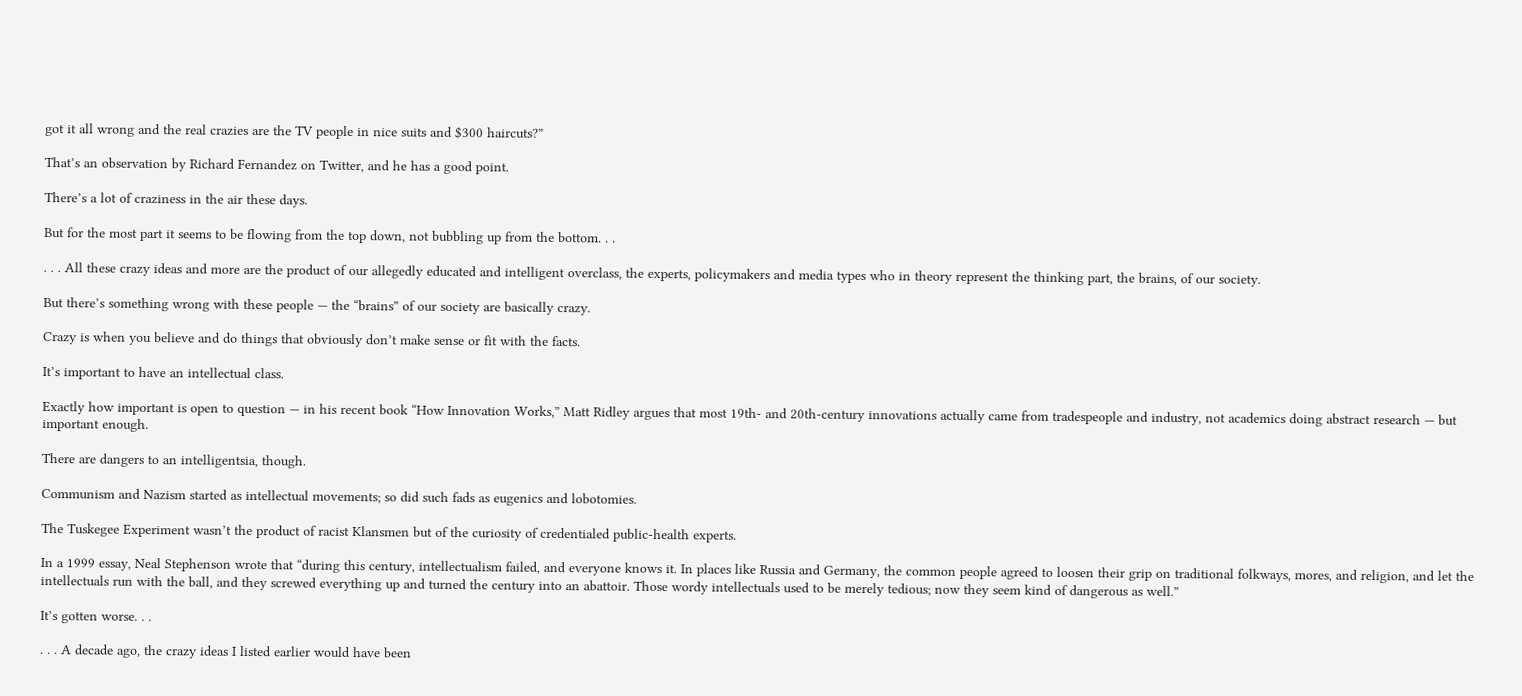got it all wrong and the real crazies are the TV people in nice suits and $300 haircuts?”

That’s an observation by Richard Fernandez on Twitter, and he has a good point.

There’s a lot of craziness in the air these days.

But for the most part it seems to be flowing from the top down, not bubbling up from the bottom. . .

. . . All these crazy ideas and more are the product of our allegedly educated and intelligent overclass, the experts, policymakers and media types who in theory represent the thinking part, the brains, of our society.

But there’s something wrong with these people — the “brains” of our society are basically crazy.

Crazy is when you believe and do things that obviously don’t make sense or fit with the facts.

It’s important to have an intellectual class.

Exactly how important is open to question — in his recent book “How Innovation Works,” Matt Ridley argues that most 19th- and 20th-century innovations actually came from tradespeople and industry, not academics doing abstract research — but important enough.

There are dangers to an intelligentsia, though.

Communism and Nazism started as intellectual movements; so did such fads as eugenics and lobotomies.

The Tuskegee Experiment wasn’t the product of racist Klansmen but of the curiosity of credentialed public-health experts.

In a 1999 essay, Neal Stephenson wrote that “during this century, intellectualism failed, and everyone knows it. In places like Russia and Germany, the common people agreed to loosen their grip on traditional folkways, mores, and religion, and let the intellectuals run with the ball, and they screwed everything up and turned the century into an abattoir. Those wordy intellectuals used to be merely tedious; now they seem kind of dangerous as well.”

It’s gotten worse. . .

. . . A decade ago, the crazy ideas I listed earlier would have been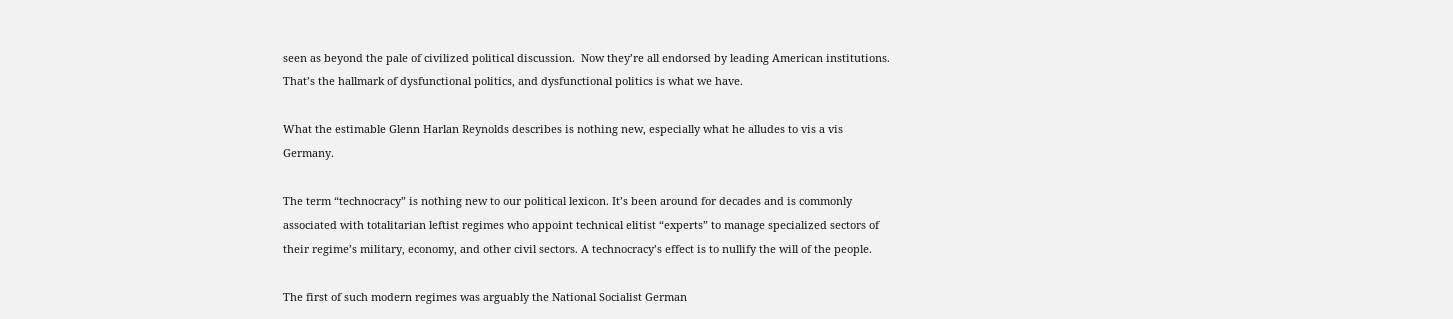seen as beyond the pale of civilized political discussion.  Now they’re all endorsed by leading American institutions. That’s the hallmark of dysfunctional politics, and dysfunctional politics is what we have.

What the estimable Glenn Harlan Reynolds describes is nothing new, especially what he alludes to vis a vis Germany.

The term “technocracy” is nothing new to our political lexicon. It’s been around for decades and is commonly associated with totalitarian leftist regimes who appoint technical elitist “experts” to manage specialized sectors of their regime’s military, economy, and other civil sectors. A technocracy’s effect is to nullify the will of the people.

The first of such modern regimes was arguably the National Socialist German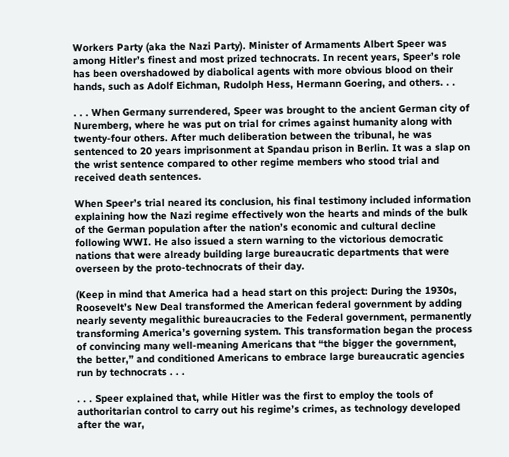Workers Party (aka the Nazi Party). Minister of Armaments Albert Speer was among Hitler’s finest and most prized technocrats. In recent years, Speer’s role has been overshadowed by diabolical agents with more obvious blood on their hands, such as Adolf Eichman, Rudolph Hess, Hermann Goering, and others. . .

. . . When Germany surrendered, Speer was brought to the ancient German city of Nuremberg, where he was put on trial for crimes against humanity along with twenty-four others. After much deliberation between the tribunal, he was sentenced to 20 years imprisonment at Spandau prison in Berlin. It was a slap on the wrist sentence compared to other regime members who stood trial and received death sentences.

When Speer’s trial neared its conclusion, his final testimony included information explaining how the Nazi regime effectively won the hearts and minds of the bulk of the German population after the nation’s economic and cultural decline following WWI. He also issued a stern warning to the victorious democratic nations that were already building large bureaucratic departments that were overseen by the proto-technocrats of their day.

(Keep in mind that America had a head start on this project: During the 1930s, Roosevelt’s New Deal transformed the American federal government by adding nearly seventy megalithic bureaucracies to the Federal government, permanently transforming America’s governing system. This transformation began the process of convincing many well-meaning Americans that “the bigger the government, the better,” and conditioned Americans to embrace large bureaucratic agencies run by technocrats . . .

. . . Speer explained that, while Hitler was the first to employ the tools of authoritarian control to carry out his regime’s crimes, as technology developed after the war,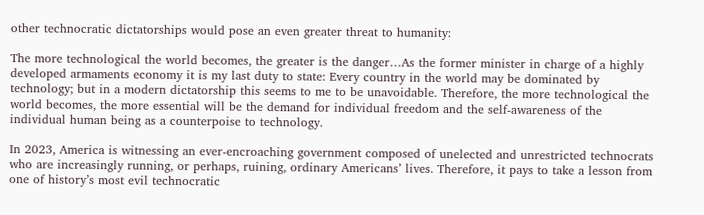other technocratic dictatorships would pose an even greater threat to humanity:

The more technological the world becomes, the greater is the danger…As the former minister in charge of a highly developed armaments economy it is my last duty to state: Every country in the world may be dominated by technology; but in a modern dictatorship this seems to me to be unavoidable. Therefore, the more technological the world becomes, the more essential will be the demand for individual freedom and the self-awareness of the individual human being as a counterpoise to technology.

In 2023, America is witnessing an ever-encroaching government composed of unelected and unrestricted technocrats who are increasingly running, or perhaps, ruining, ordinary Americans’ lives. Therefore, it pays to take a lesson from one of history’s most evil technocratic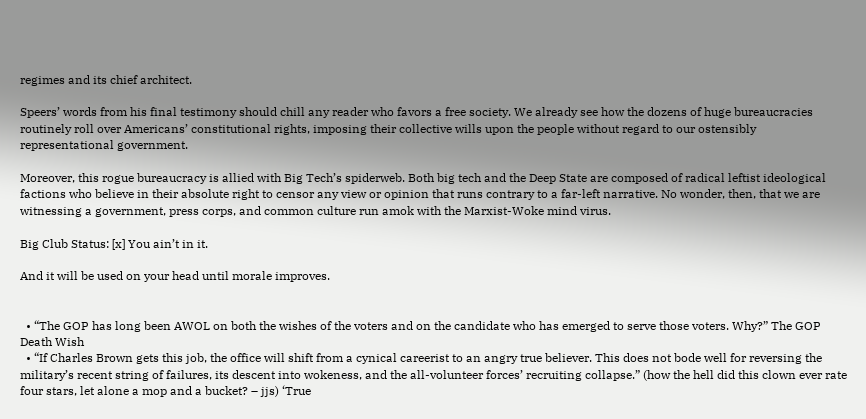regimes and its chief architect.

Speers’ words from his final testimony should chill any reader who favors a free society. We already see how the dozens of huge bureaucracies routinely roll over Americans’ constitutional rights, imposing their collective wills upon the people without regard to our ostensibly representational government.

Moreover, this rogue bureaucracy is allied with Big Tech’s spiderweb. Both big tech and the Deep State are composed of radical leftist ideological factions who believe in their absolute right to censor any view or opinion that runs contrary to a far-left narrative. No wonder, then, that we are witnessing a government, press corps, and common culture run amok with the Marxist-Woke mind virus.

Big Club Status: [x] You ain’t in it.

And it will be used on your head until morale improves.


  • “The GOP has long been AWOL on both the wishes of the voters and on the candidate who has emerged to serve those voters. Why?” The GOP Death Wish
  • “If Charles Brown gets this job, the office will shift from a cynical careerist to an angry true believer. This does not bode well for reversing the military’s recent string of failures, its descent into wokeness, and the all-volunteer forces’ recruiting collapse.” (how the hell did this clown ever rate four stars, let alone a mop and a bucket? – jjs) ‘True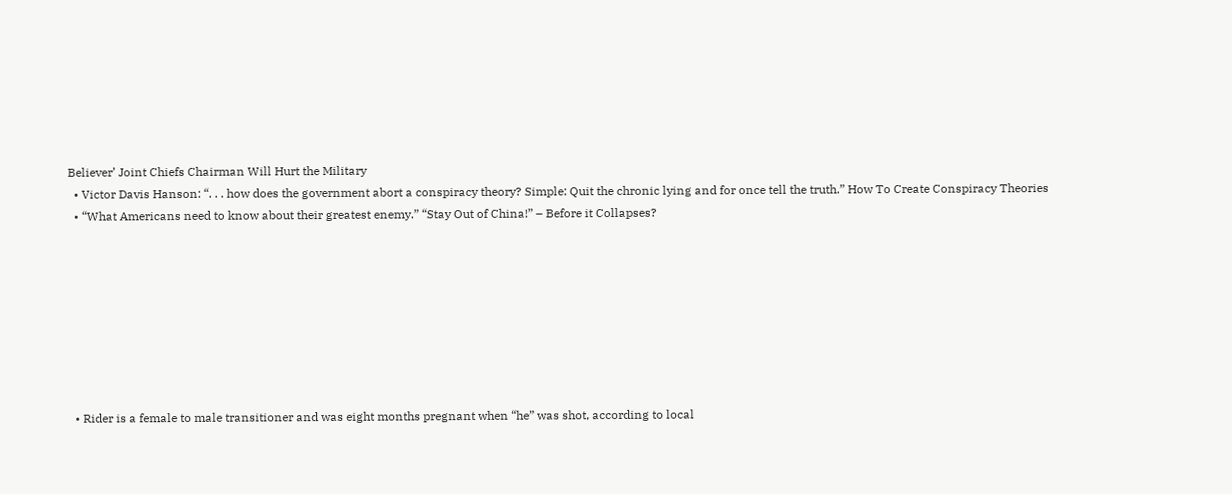Believer’ Joint Chiefs Chairman Will Hurt the Military
  • Victor Davis Hanson: “. . . how does the government abort a conspiracy theory? Simple: Quit the chronic lying and for once tell the truth.” How To Create Conspiracy Theories
  • “What Americans need to know about their greatest enemy.” “Stay Out of China!” – Before it Collapses?








  • Rider is a female to male transitioner and was eight months pregnant when “he” was shot, according to local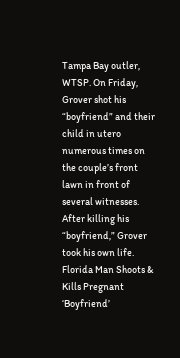Tampa Bay outler, WTSP. On Friday, Grover shot his “boyfriend” and their child in utero numerous times on the couple’s front lawn in front of several witnesses. After killing his “boyfriend,” Grover took his own life. Florida Man Shoots & Kills Pregnant ‘Boyfriend’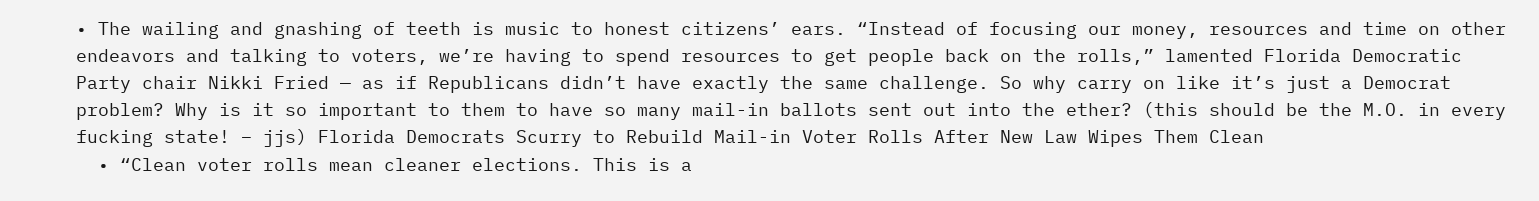• The wailing and gnashing of teeth is music to honest citizens’ ears. “Instead of focusing our money, resources and time on other endeavors and talking to voters, we’re having to spend resources to get people back on the rolls,” lamented Florida Democratic Party chair Nikki Fried — as if Republicans didn’t have exactly the same challenge. So why carry on like it’s just a Democrat problem? Why is it so important to them to have so many mail-in ballots sent out into the ether? (this should be the M.O. in every fucking state! – jjs) Florida Democrats Scurry to Rebuild Mail-in Voter Rolls After New Law Wipes Them Clean
  • “Clean voter rolls mean cleaner elections. This is a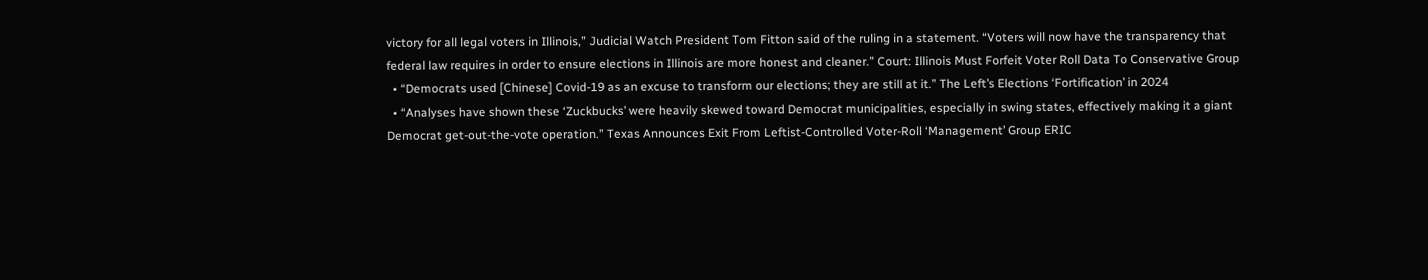victory for all legal voters in Illinois,” Judicial Watch President Tom Fitton said of the ruling in a statement. “Voters will now have the transparency that federal law requires in order to ensure elections in Illinois are more honest and cleaner.” Court: Illinois Must Forfeit Voter Roll Data To Conservative Group
  • “Democrats used [Chinese] Covid-19 as an excuse to transform our elections; they are still at it.” The Left’s Elections ‘Fortification’ in 2024
  • “Analyses have shown these ‘Zuckbucks’ were heavily skewed toward Democrat municipalities, especially in swing states, effectively making it a giant Democrat get-out-the-vote operation.” Texas Announces Exit From Leftist-Controlled Voter-Roll ‘Management’ Group ERIC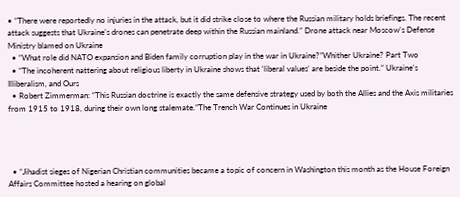• “There were reportedly no injuries in the attack, but it did strike close to where the Russian military holds briefings. The recent attack suggests that Ukraine’s drones can penetrate deep within the Russian mainland.” Drone attack near Moscow’s Defense Ministry blamed on Ukraine
  • “What role did NATO expansion and Biden family corruption play in the war in Ukraine?”Whither Ukraine? Part Two
  • “The incoherent nattering about religious liberty in Ukraine shows that ‘liberal values’ are beside the point.” Ukraine’s Illiberalism, and Ours
  • Robert Zimmerman: “This Russian doctrine is exactly the same defensive strategy used by both the Allies and the Axis militaries from 1915 to 1918, during their own long stalemate.”The Trench War Continues in Ukraine




  • “Jihadist sieges of Nigerian Christian communities became a topic of concern in Washington this month as the House Foreign Affairs Committee hosted a hearing on global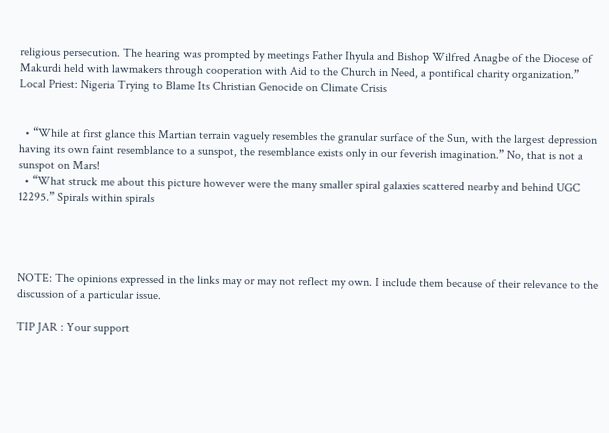religious persecution. The hearing was prompted by meetings Father Ihyula and Bishop Wilfred Anagbe of the Diocese of Makurdi held with lawmakers through cooperation with Aid to the Church in Need, a pontifical charity organization.” Local Priest: Nigeria Trying to Blame Its Christian Genocide on Climate Crisis


  • “While at first glance this Martian terrain vaguely resembles the granular surface of the Sun, with the largest depression having its own faint resemblance to a sunspot, the resemblance exists only in our feverish imagination.” No, that is not a sunspot on Mars!
  • “What struck me about this picture however were the many smaller spiral galaxies scattered nearby and behind UGC 12295.” Spirals within spirals




NOTE: The opinions expressed in the links may or may not reflect my own. I include them because of their relevance to the discussion of a particular issue.

TIP JAR : Your support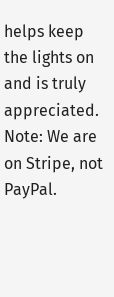helps keep the lights on and is truly appreciated. Note: We are on Stripe, not PayPal.